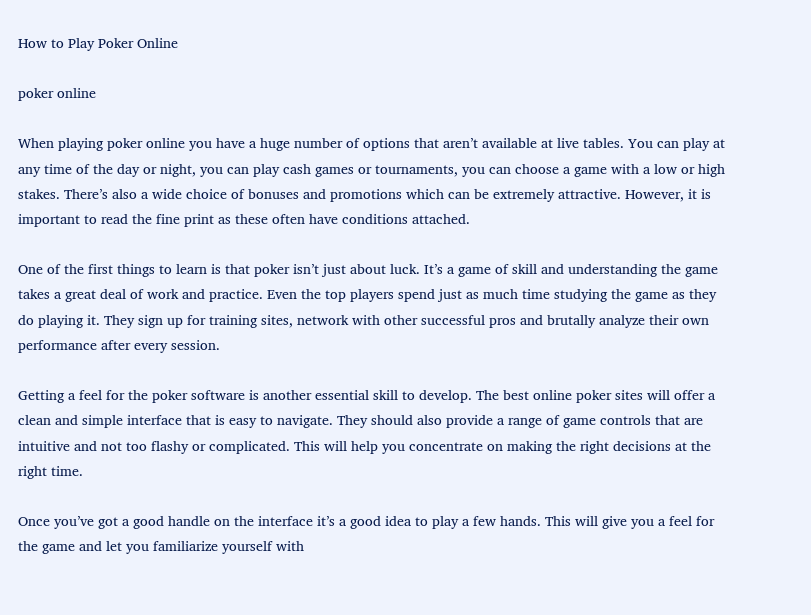How to Play Poker Online

poker online

When playing poker online you have a huge number of options that aren’t available at live tables. You can play at any time of the day or night, you can play cash games or tournaments, you can choose a game with a low or high stakes. There’s also a wide choice of bonuses and promotions which can be extremely attractive. However, it is important to read the fine print as these often have conditions attached.

One of the first things to learn is that poker isn’t just about luck. It’s a game of skill and understanding the game takes a great deal of work and practice. Even the top players spend just as much time studying the game as they do playing it. They sign up for training sites, network with other successful pros and brutally analyze their own performance after every session.

Getting a feel for the poker software is another essential skill to develop. The best online poker sites will offer a clean and simple interface that is easy to navigate. They should also provide a range of game controls that are intuitive and not too flashy or complicated. This will help you concentrate on making the right decisions at the right time.

Once you’ve got a good handle on the interface it’s a good idea to play a few hands. This will give you a feel for the game and let you familiarize yourself with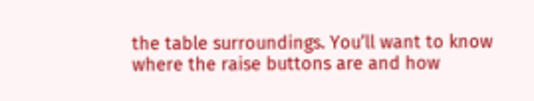the table surroundings. You’ll want to know where the raise buttons are and how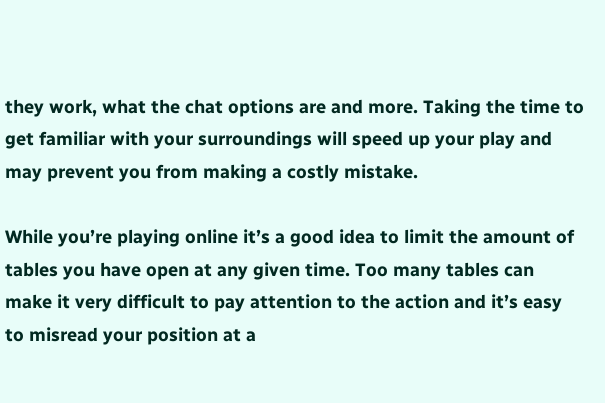they work, what the chat options are and more. Taking the time to get familiar with your surroundings will speed up your play and may prevent you from making a costly mistake.

While you’re playing online it’s a good idea to limit the amount of tables you have open at any given time. Too many tables can make it very difficult to pay attention to the action and it’s easy to misread your position at a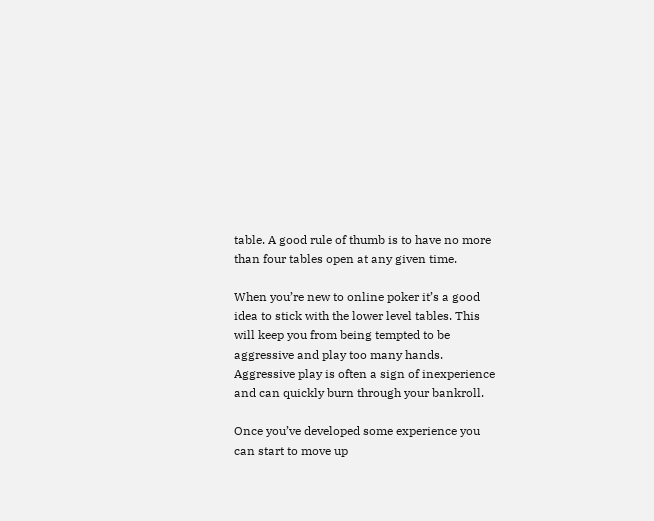table. A good rule of thumb is to have no more than four tables open at any given time.

When you’re new to online poker it’s a good idea to stick with the lower level tables. This will keep you from being tempted to be aggressive and play too many hands. Aggressive play is often a sign of inexperience and can quickly burn through your bankroll.

Once you’ve developed some experience you can start to move up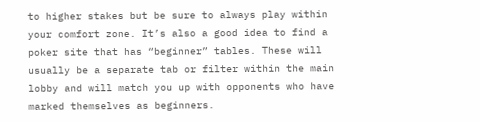to higher stakes but be sure to always play within your comfort zone. It’s also a good idea to find a poker site that has “beginner” tables. These will usually be a separate tab or filter within the main lobby and will match you up with opponents who have marked themselves as beginners.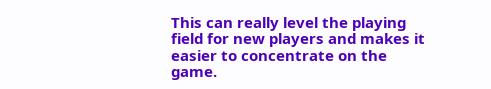This can really level the playing field for new players and makes it easier to concentrate on the game.